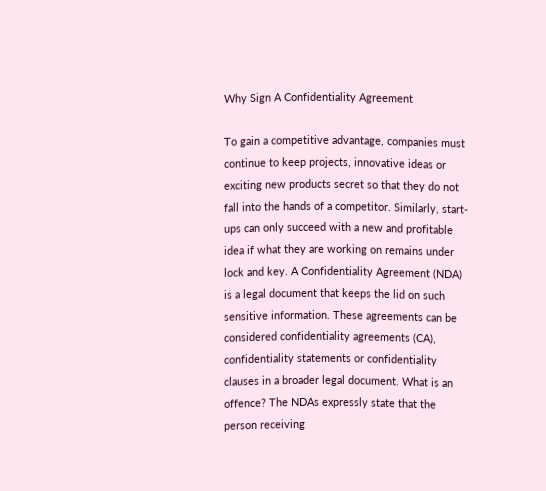Why Sign A Confidentiality Agreement

To gain a competitive advantage, companies must continue to keep projects, innovative ideas or exciting new products secret so that they do not fall into the hands of a competitor. Similarly, start-ups can only succeed with a new and profitable idea if what they are working on remains under lock and key. A Confidentiality Agreement (NDA) is a legal document that keeps the lid on such sensitive information. These agreements can be considered confidentiality agreements (CA), confidentiality statements or confidentiality clauses in a broader legal document. What is an offence? The NDAs expressly state that the person receiving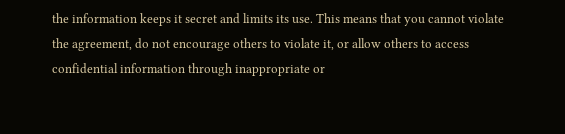the information keeps it secret and limits its use. This means that you cannot violate the agreement, do not encourage others to violate it, or allow others to access confidential information through inappropriate or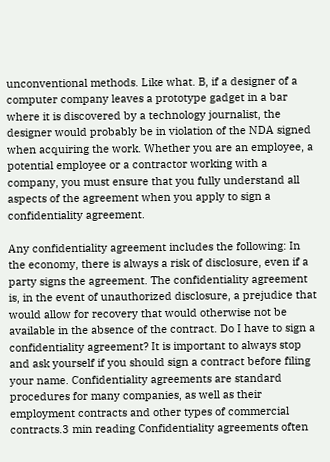unconventional methods. Like what. B, if a designer of a computer company leaves a prototype gadget in a bar where it is discovered by a technology journalist, the designer would probably be in violation of the NDA signed when acquiring the work. Whether you are an employee, a potential employee or a contractor working with a company, you must ensure that you fully understand all aspects of the agreement when you apply to sign a confidentiality agreement.

Any confidentiality agreement includes the following: In the economy, there is always a risk of disclosure, even if a party signs the agreement. The confidentiality agreement is, in the event of unauthorized disclosure, a prejudice that would allow for recovery that would otherwise not be available in the absence of the contract. Do I have to sign a confidentiality agreement? It is important to always stop and ask yourself if you should sign a contract before filing your name. Confidentiality agreements are standard procedures for many companies, as well as their employment contracts and other types of commercial contracts.3 min reading Confidentiality agreements often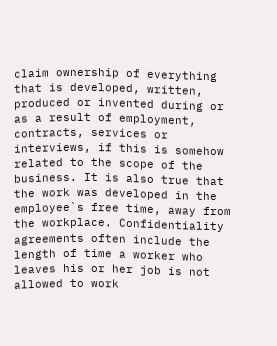claim ownership of everything that is developed, written, produced or invented during or as a result of employment, contracts, services or interviews, if this is somehow related to the scope of the business. It is also true that the work was developed in the employee`s free time, away from the workplace. Confidentiality agreements often include the length of time a worker who leaves his or her job is not allowed to work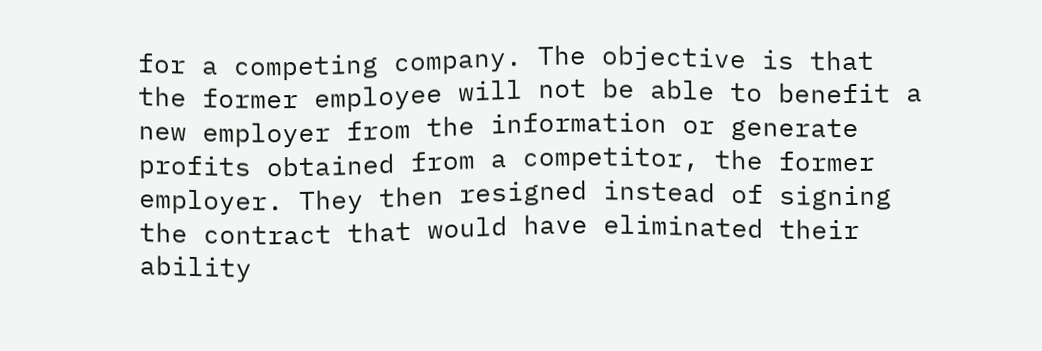for a competing company. The objective is that the former employee will not be able to benefit a new employer from the information or generate profits obtained from a competitor, the former employer. They then resigned instead of signing the contract that would have eliminated their ability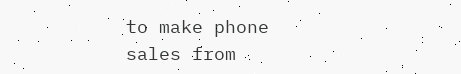to make phone sales from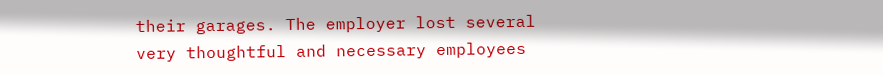their garages. The employer lost several very thoughtful and necessary employees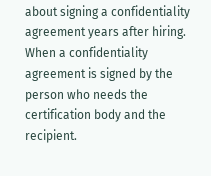about signing a confidentiality agreement years after hiring. When a confidentiality agreement is signed by the person who needs the certification body and the recipient.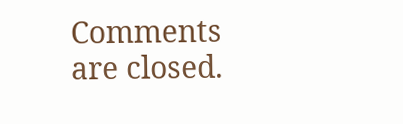Comments are closed.